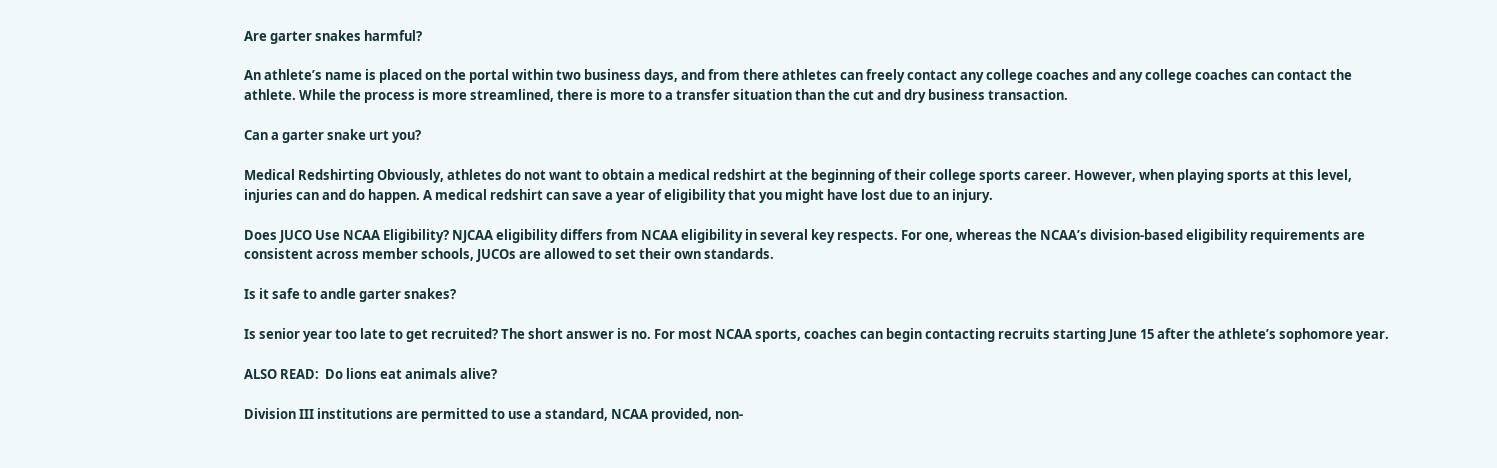Are garter snakes harmful?

An athlete’s name is placed on the portal within two business days, and from there athletes can freely contact any college coaches and any college coaches can contact the athlete. While the process is more streamlined, there is more to a transfer situation than the cut and dry business transaction.

Can a garter snake urt you?

Medical Redshirting Obviously, athletes do not want to obtain a medical redshirt at the beginning of their college sports career. However, when playing sports at this level, injuries can and do happen. A medical redshirt can save a year of eligibility that you might have lost due to an injury.

Does JUCO Use NCAA Eligibility? NJCAA eligibility differs from NCAA eligibility in several key respects. For one, whereas the NCAA’s division-based eligibility requirements are consistent across member schools, JUCOs are allowed to set their own standards.

Is it safe to andle garter snakes?

Is senior year too late to get recruited? The short answer is no. For most NCAA sports, coaches can begin contacting recruits starting June 15 after the athlete’s sophomore year.

ALSO READ:  Do lions eat animals alive?

Division III institutions are permitted to use a standard, NCAA provided, non-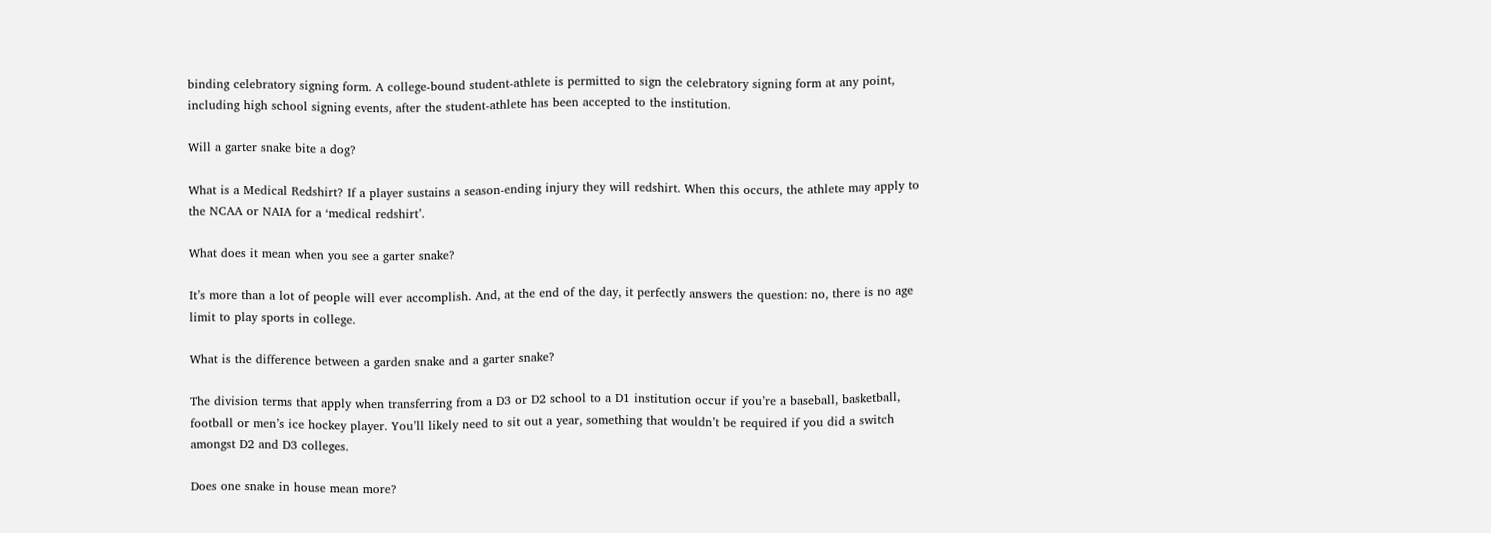binding celebratory signing form. A college-bound student-athlete is permitted to sign the celebratory signing form at any point, including high school signing events, after the student-athlete has been accepted to the institution.

Will a garter snake bite a dog?

What is a Medical Redshirt? If a player sustains a season-ending injury they will redshirt. When this occurs, the athlete may apply to the NCAA or NAIA for a ‘medical redshirt’.

What does it mean when you see a garter snake?

It’s more than a lot of people will ever accomplish. And, at the end of the day, it perfectly answers the question: no, there is no age limit to play sports in college.

What is the difference between a garden snake and a garter snake?

The division terms that apply when transferring from a D3 or D2 school to a D1 institution occur if you’re a baseball, basketball, football or men’s ice hockey player. You’ll likely need to sit out a year, something that wouldn’t be required if you did a switch amongst D2 and D3 colleges.

Does one snake in house mean more?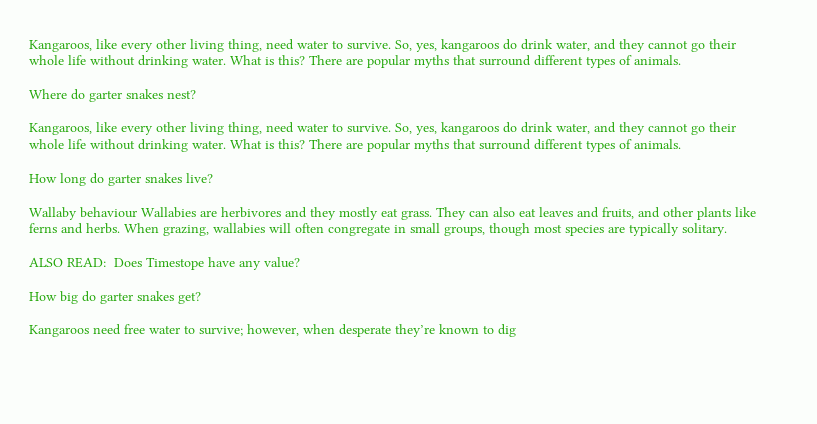Kangaroos, like every other living thing, need water to survive. So, yes, kangaroos do drink water, and they cannot go their whole life without drinking water. What is this? There are popular myths that surround different types of animals.

Where do garter snakes nest?

Kangaroos, like every other living thing, need water to survive. So, yes, kangaroos do drink water, and they cannot go their whole life without drinking water. What is this? There are popular myths that surround different types of animals.

How long do garter snakes live?

Wallaby behaviour Wallabies are herbivores and they mostly eat grass. They can also eat leaves and fruits, and other plants like ferns and herbs. When grazing, wallabies will often congregate in small groups, though most species are typically solitary.

ALSO READ:  Does Timestope have any value?

How big do garter snakes get?

Kangaroos need free water to survive; however, when desperate they’re known to dig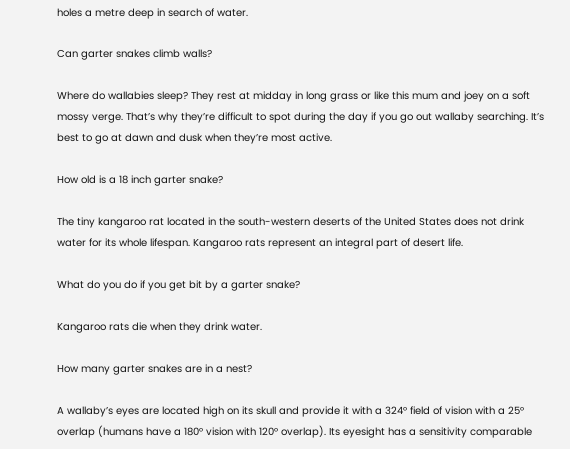holes a metre deep in search of water.

Can garter snakes climb walls?

Where do wallabies sleep? They rest at midday in long grass or like this mum and joey on a soft mossy verge. That’s why they’re difficult to spot during the day if you go out wallaby searching. It’s best to go at dawn and dusk when they’re most active.

How old is a 18 inch garter snake?

The tiny kangaroo rat located in the south-western deserts of the United States does not drink water for its whole lifespan. Kangaroo rats represent an integral part of desert life.

What do you do if you get bit by a garter snake?

Kangaroo rats die when they drink water.

How many garter snakes are in a nest?

A wallaby’s eyes are located high on its skull and provide it with a 324° field of vision with a 25° overlap (humans have a 180° vision with 120° overlap). Its eyesight has a sensitivity comparable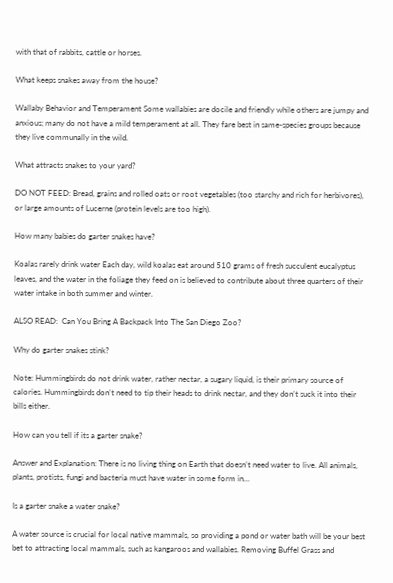with that of rabbits, cattle or horses.

What keeps snakes away from the house?

Wallaby Behavior and Temperament Some wallabies are docile and friendly while others are jumpy and anxious; many do not have a mild temperament at all. They fare best in same-species groups because they live communally in the wild.

What attracts snakes to your yard?

DO NOT FEED: Bread, grains and rolled oats or root vegetables (too starchy and rich for herbivores), or large amounts of Lucerne (protein levels are too high).

How many babies do garter snakes have?

Koalas rarely drink water Each day, wild koalas eat around 510 grams of fresh succulent eucalyptus leaves, and the water in the foliage they feed on is believed to contribute about three quarters of their water intake in both summer and winter.

ALSO READ:  Can You Bring A Backpack Into The San Diego Zoo?

Why do garter snakes stink?

Note: Hummingbirds do not drink water, rather nectar, a sugary liquid, is their primary source of calories. Hummingbirds don’t need to tip their heads to drink nectar, and they don’t suck it into their bills either.

How can you tell if its a garter snake?

Answer and Explanation: There is no living thing on Earth that doesn’t need water to live. All animals, plants, protists, fungi and bacteria must have water in some form in…

Is a garter snake a water snake?

A water source is crucial for local native mammals, so providing a pond or water bath will be your best bet to attracting local mammals, such as kangaroos and wallabies. Removing Buffel Grass and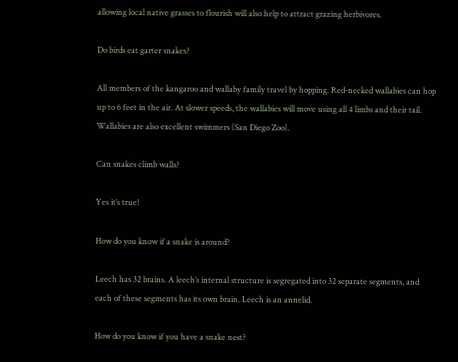allowing local native grasses to flourish will also help to attract grazing herbivores.

Do birds eat garter snakes?

All members of the kangaroo and wallaby family travel by hopping. Red-necked wallabies can hop up to 6 feet in the air. At slower speeds, the wallabies will move using all 4 limbs and their tail. Wallabies are also excellent swimmers (San Diego Zoo).

Can snakes climb walls?

Yes it’s true!

How do you know if a snake is around?

Leech has 32 brains. A leech’s internal structure is segregated into 32 separate segments, and each of these segments has its own brain. Leech is an annelid.

How do you know if you have a snake nest?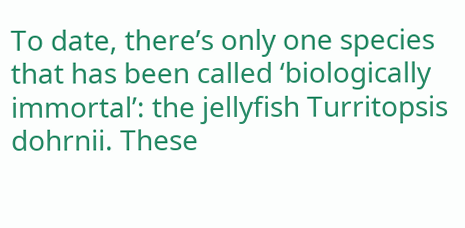To date, there’s only one species that has been called ‘biologically immortal’: the jellyfish Turritopsis dohrnii. These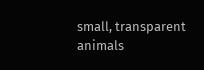small, transparent animals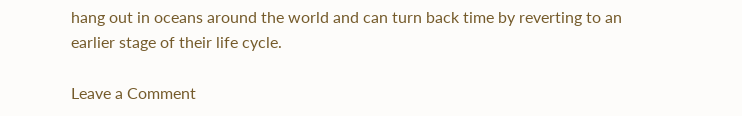hang out in oceans around the world and can turn back time by reverting to an earlier stage of their life cycle.

Leave a Comment